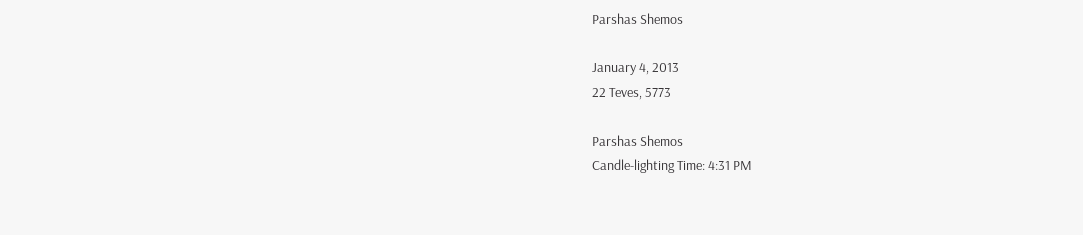Parshas Shemos

January 4, 2013
22 Teves, 5773

Parshas Shemos
Candle-lighting Time: 4:31 PM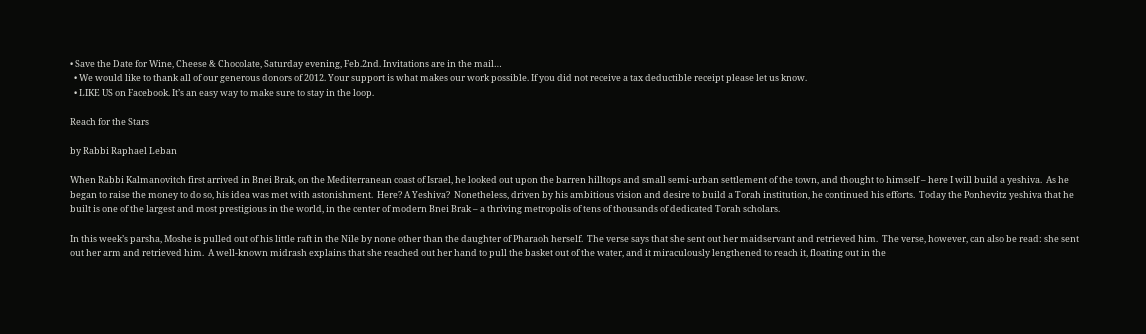• Save the Date for Wine, Cheese & Chocolate, Saturday evening, Feb.2nd. Invitations are in the mail…
  • We would like to thank all of our generous donors of 2012. Your support is what makes our work possible. If you did not receive a tax deductible receipt please let us know.
  • LIKE US on Facebook. It’s an easy way to make sure to stay in the loop.

Reach for the Stars

by Rabbi Raphael Leban

When Rabbi Kalmanovitch first arrived in Bnei Brak, on the Mediterranean coast of Israel, he looked out upon the barren hilltops and small semi-urban settlement of the town, and thought to himself – here I will build a yeshiva.  As he began to raise the money to do so, his idea was met with astonishment.  Here? A Yeshiva?  Nonetheless, driven by his ambitious vision and desire to build a Torah institution, he continued his efforts.  Today the Ponhevitz yeshiva that he built is one of the largest and most prestigious in the world, in the center of modern Bnei Brak – a thriving metropolis of tens of thousands of dedicated Torah scholars.

In this week’s parsha, Moshe is pulled out of his little raft in the Nile by none other than the daughter of Pharaoh herself.  The verse says that she sent out her maidservant and retrieved him.  The verse, however, can also be read: she sent out her arm and retrieved him.  A well-known midrash explains that she reached out her hand to pull the basket out of the water, and it miraculously lengthened to reach it, floating out in the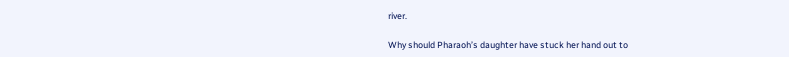river.

Why should Pharaoh’s daughter have stuck her hand out to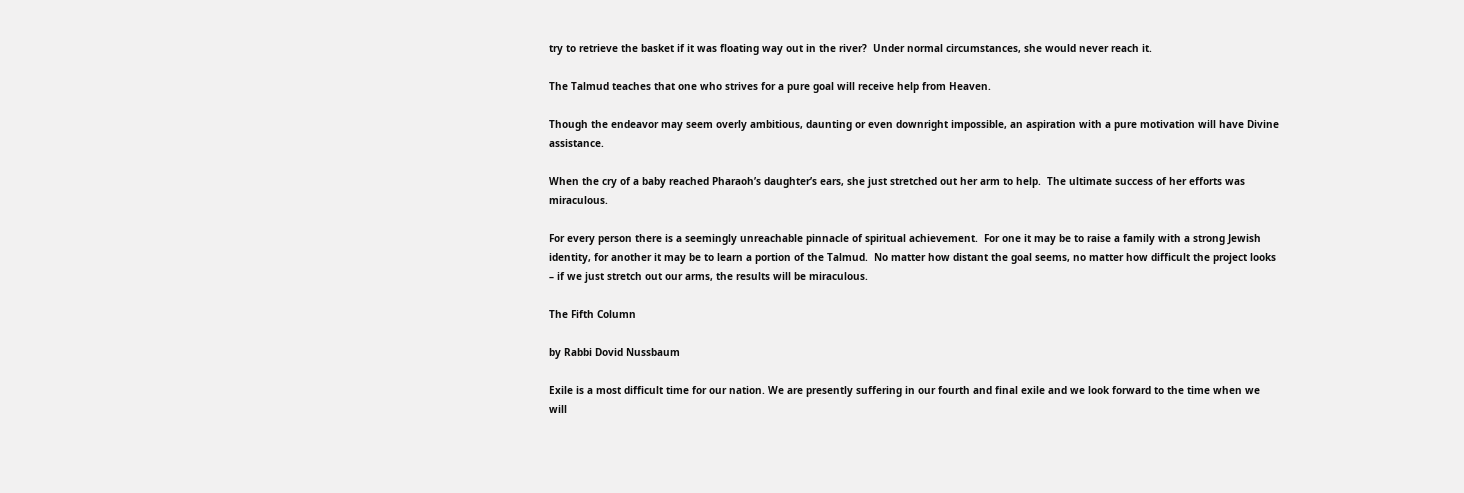try to retrieve the basket if it was floating way out in the river?  Under normal circumstances, she would never reach it.

The Talmud teaches that one who strives for a pure goal will receive help from Heaven.

Though the endeavor may seem overly ambitious, daunting or even downright impossible, an aspiration with a pure motivation will have Divine assistance.

When the cry of a baby reached Pharaoh’s daughter’s ears, she just stretched out her arm to help.  The ultimate success of her efforts was miraculous.

For every person there is a seemingly unreachable pinnacle of spiritual achievement.  For one it may be to raise a family with a strong Jewish identity, for another it may be to learn a portion of the Talmud.  No matter how distant the goal seems, no matter how difficult the project looks – if we just stretch out our arms, the results will be miraculous.

The Fifth Column

by Rabbi Dovid Nussbaum

Exile is a most difficult time for our nation. We are presently suffering in our fourth and final exile and we look forward to the time when we will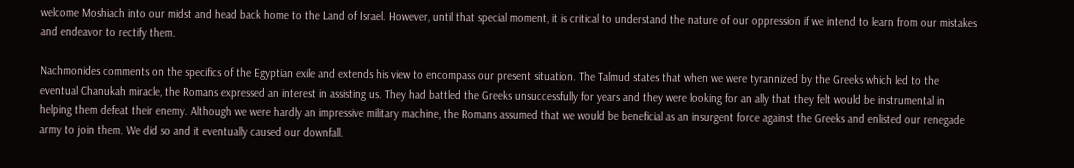welcome Moshiach into our midst and head back home to the Land of Israel. However, until that special moment, it is critical to understand the nature of our oppression if we intend to learn from our mistakes and endeavor to rectify them.

Nachmonides comments on the specifics of the Egyptian exile and extends his view to encompass our present situation. The Talmud states that when we were tyrannized by the Greeks which led to the eventual Chanukah miracle, the Romans expressed an interest in assisting us. They had battled the Greeks unsuccessfully for years and they were looking for an ally that they felt would be instrumental in helping them defeat their enemy. Although we were hardly an impressive military machine, the Romans assumed that we would be beneficial as an insurgent force against the Greeks and enlisted our renegade army to join them. We did so and it eventually caused our downfall.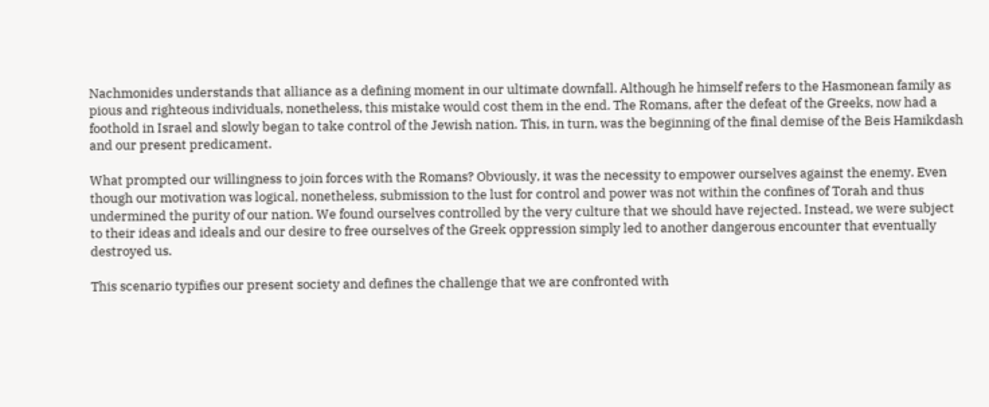Nachmonides understands that alliance as a defining moment in our ultimate downfall. Although he himself refers to the Hasmonean family as pious and righteous individuals, nonetheless, this mistake would cost them in the end. The Romans, after the defeat of the Greeks, now had a foothold in Israel and slowly began to take control of the Jewish nation. This, in turn, was the beginning of the final demise of the Beis Hamikdash and our present predicament.

What prompted our willingness to join forces with the Romans? Obviously, it was the necessity to empower ourselves against the enemy. Even though our motivation was logical, nonetheless, submission to the lust for control and power was not within the confines of Torah and thus undermined the purity of our nation. We found ourselves controlled by the very culture that we should have rejected. Instead, we were subject to their ideas and ideals and our desire to free ourselves of the Greek oppression simply led to another dangerous encounter that eventually destroyed us.

This scenario typifies our present society and defines the challenge that we are confronted with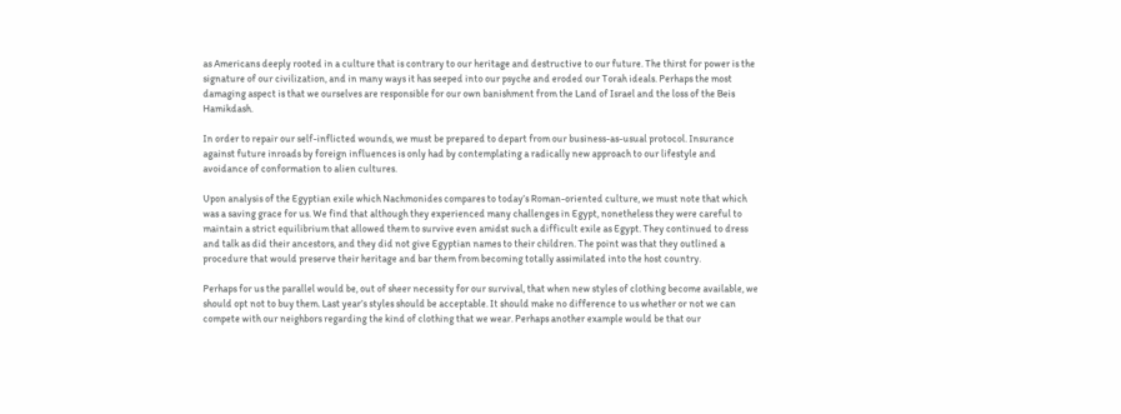as Americans deeply rooted in a culture that is contrary to our heritage and destructive to our future. The thirst for power is the signature of our civilization, and in many ways it has seeped into our psyche and eroded our Torah ideals. Perhaps the most damaging aspect is that we ourselves are responsible for our own banishment from the Land of Israel and the loss of the Beis Hamikdash.

In order to repair our self-inflicted wounds, we must be prepared to depart from our business-as-usual protocol. Insurance against future inroads by foreign influences is only had by contemplating a radically new approach to our lifestyle and avoidance of conformation to alien cultures.

Upon analysis of the Egyptian exile which Nachmonides compares to today’s Roman-oriented culture, we must note that which was a saving grace for us. We find that although they experienced many challenges in Egypt, nonetheless they were careful to maintain a strict equilibrium that allowed them to survive even amidst such a difficult exile as Egypt. They continued to dress and talk as did their ancestors, and they did not give Egyptian names to their children. The point was that they outlined a procedure that would preserve their heritage and bar them from becoming totally assimilated into the host country.

Perhaps for us the parallel would be, out of sheer necessity for our survival, that when new styles of clothing become available, we should opt not to buy them. Last year’s styles should be acceptable. It should make no difference to us whether or not we can compete with our neighbors regarding the kind of clothing that we wear. Perhaps another example would be that our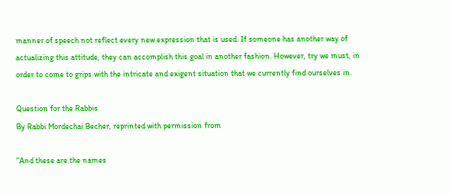manner of speech not reflect every new expression that is used. If someone has another way of actualizing this attitude, they can accomplish this goal in another fashion. However, try we must, in order to come to grips with the intricate and exigent situation that we currently find ourselves in.

Question for the Rabbis
By Rabbi Mordechai Becher, reprinted with permission from

“And these are the names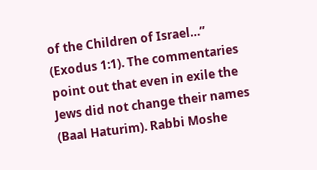of the Children of Israel…” (Exodus 1:1). The commentaries point out that even in exile the Jews did not change their names (Baal Haturim). Rabbi Moshe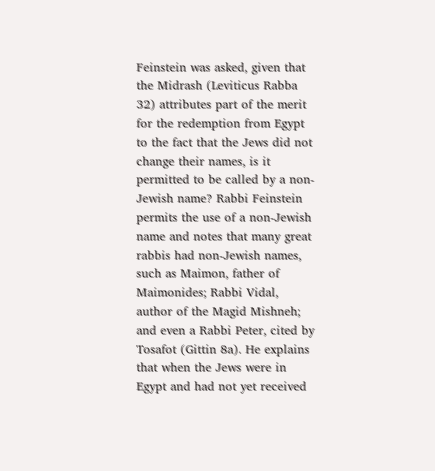Feinstein was asked, given that the Midrash (Leviticus Rabba 32) attributes part of the merit for the redemption from Egypt to the fact that the Jews did not change their names, is it permitted to be called by a non-Jewish name? Rabbi Feinstein permits the use of a non-Jewish name and notes that many great rabbis had non-Jewish names, such as Maimon, father of Maimonides; Rabbi Vidal, author of the Magid Mishneh; and even a Rabbi Peter, cited by Tosafot (Gittin 8a). He explains that when the Jews were in Egypt and had not yet received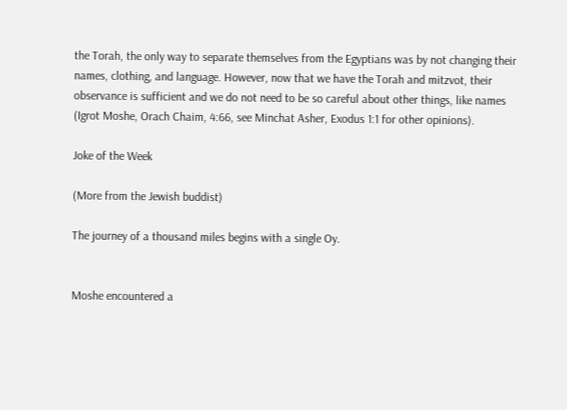the Torah, the only way to separate themselves from the Egyptians was by not changing their names, clothing, and language. However, now that we have the Torah and mitzvot, their observance is sufficient and we do not need to be so careful about other things, like names (Igrot Moshe, Orach Chaim, 4:66, see Minchat Asher, Exodus 1:1 for other opinions).

Joke of the Week

(More from the Jewish buddist)

The journey of a thousand miles begins with a single Oy.


Moshe encountered a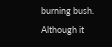burning bush. Although it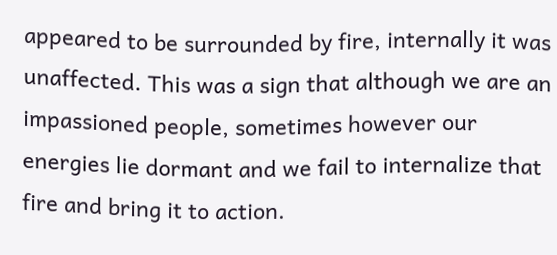appeared to be surrounded by fire, internally it was unaffected. This was a sign that although we are an impassioned people, sometimes however our energies lie dormant and we fail to internalize that fire and bring it to action.